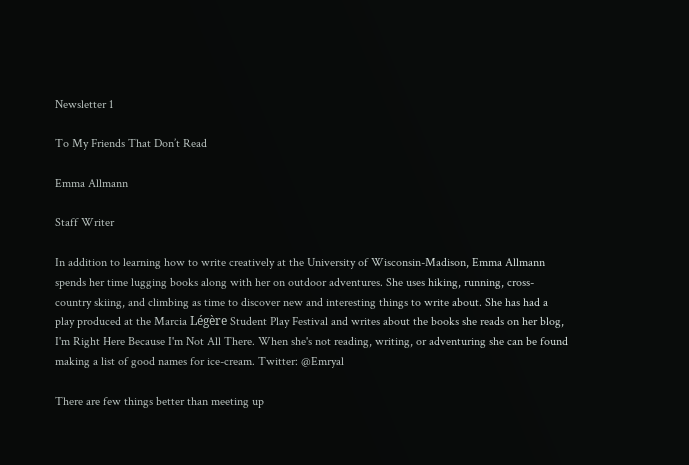Newsletter 1

To My Friends That Don’t Read

Emma Allmann

Staff Writer

In addition to learning how to write creatively at the University of Wisconsin-Madison, Emma Allmann spends her time lugging books along with her on outdoor adventures. She uses hiking, running, cross-country skiing, and climbing as time to discover new and interesting things to write about. She has had a play produced at the Marcia Légère Student Play Festival and writes about the books she reads on her blog, I'm Right Here Because I'm Not All There. When she's not reading, writing, or adventuring she can be found making a list of good names for ice-cream. Twitter: @Emryal

There are few things better than meeting up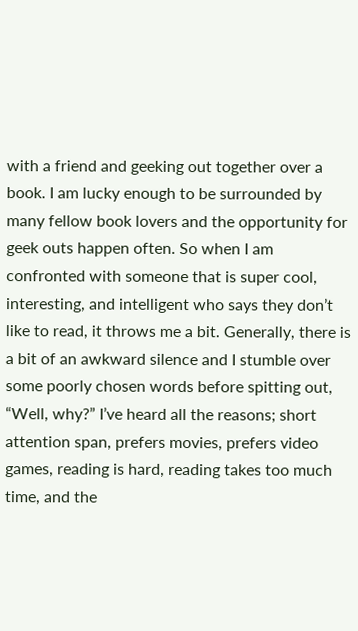with a friend and geeking out together over a book. I am lucky enough to be surrounded by many fellow book lovers and the opportunity for geek outs happen often. So when I am confronted with someone that is super cool, interesting, and intelligent who says they don’t like to read, it throws me a bit. Generally, there is a bit of an awkward silence and I stumble over some poorly chosen words before spitting out, “Well, why?” I’ve heard all the reasons; short attention span, prefers movies, prefers video games, reading is hard, reading takes too much time, and the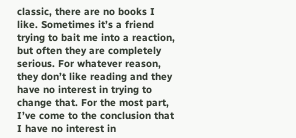classic, there are no books I like. Sometimes it’s a friend trying to bait me into a reaction, but often they are completely serious. For whatever reason, they don’t like reading and they have no interest in trying to change that. For the most part, I’ve come to the conclusion that I have no interest in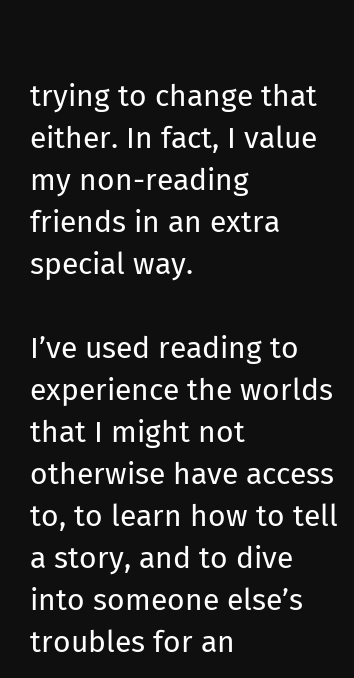trying to change that either. In fact, I value my non-reading friends in an extra special way.

I’ve used reading to experience the worlds that I might not otherwise have access to, to learn how to tell a story, and to dive into someone else’s troubles for an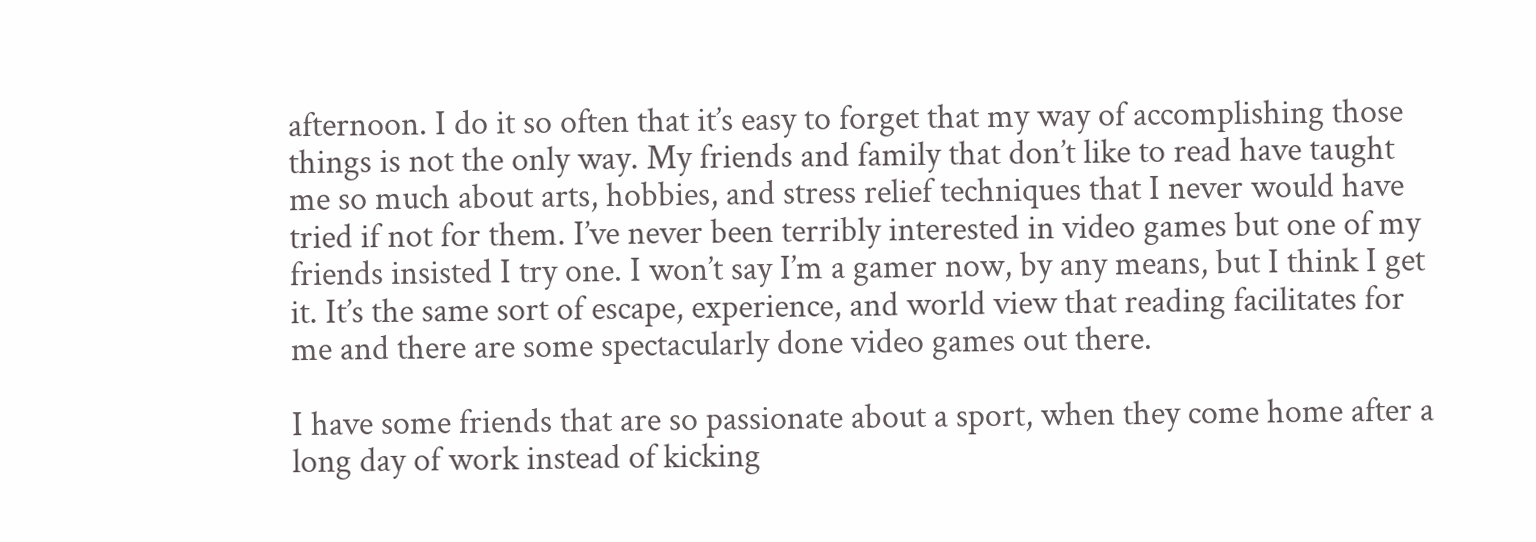afternoon. I do it so often that it’s easy to forget that my way of accomplishing those things is not the only way. My friends and family that don’t like to read have taught me so much about arts, hobbies, and stress relief techniques that I never would have tried if not for them. I’ve never been terribly interested in video games but one of my friends insisted I try one. I won’t say I’m a gamer now, by any means, but I think I get it. It’s the same sort of escape, experience, and world view that reading facilitates for me and there are some spectacularly done video games out there.

I have some friends that are so passionate about a sport, when they come home after a long day of work instead of kicking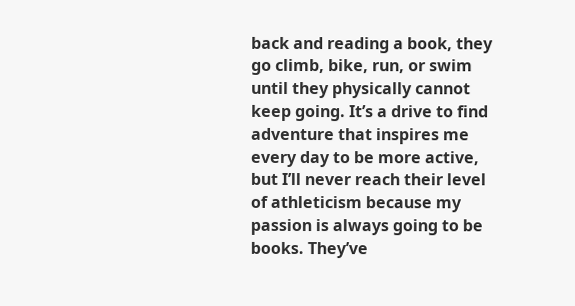back and reading a book, they go climb, bike, run, or swim until they physically cannot keep going. It’s a drive to find adventure that inspires me every day to be more active, but I’ll never reach their level of athleticism because my passion is always going to be books. They’ve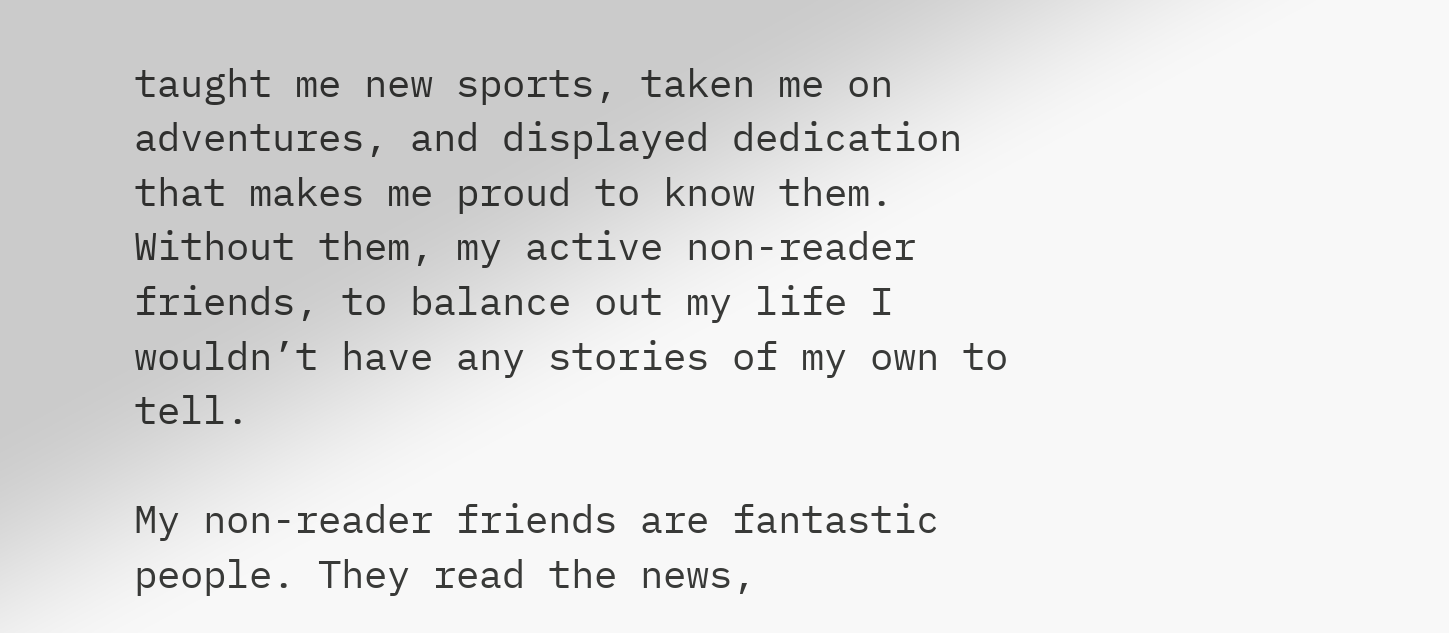taught me new sports, taken me on adventures, and displayed dedication that makes me proud to know them. Without them, my active non-reader friends, to balance out my life I wouldn’t have any stories of my own to tell.

My non-reader friends are fantastic people. They read the news,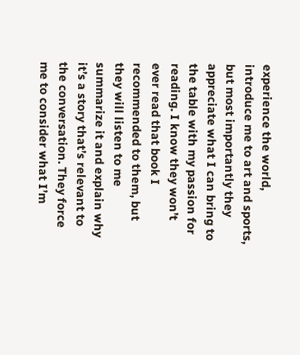experience the world, introduce me to art and sports, but most importantly they appreciate what I can bring to the table with my passion for reading. I know they won’t ever read that book I recommended to them, but they will listen to me summarize it and explain why it’s a story that’s relevant to the conversation. They force me to consider what I’m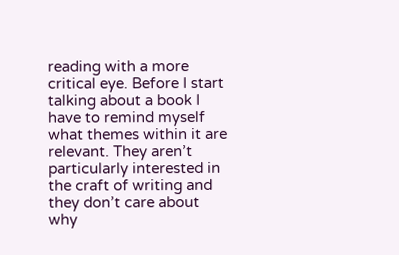reading with a more critical eye. Before I start talking about a book I have to remind myself what themes within it are relevant. They aren’t particularly interested in the craft of writing and they don’t care about why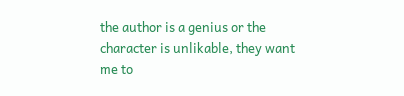the author is a genius or the character is unlikable, they want me to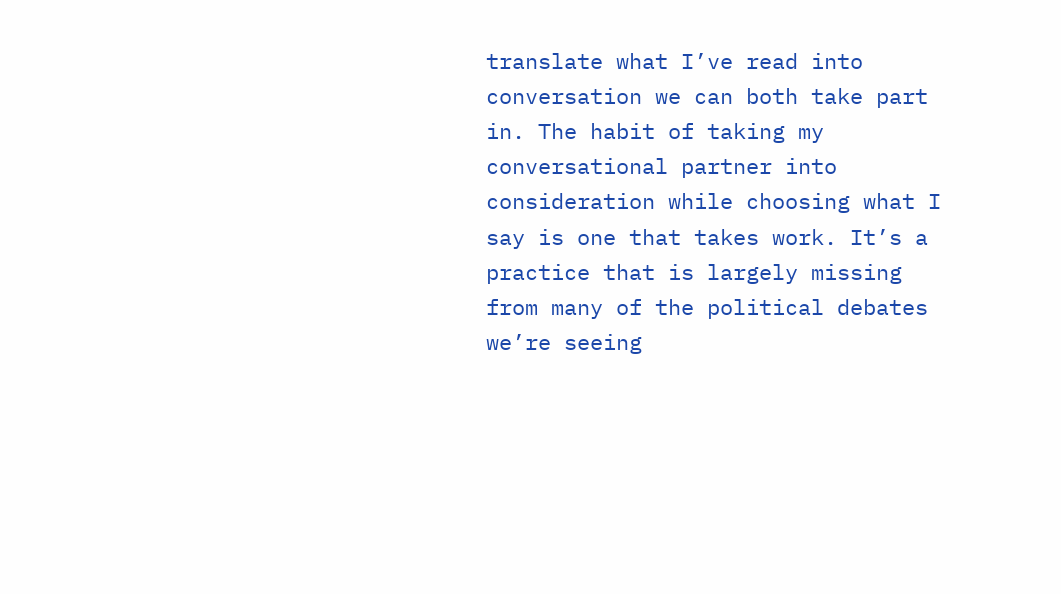translate what I’ve read into conversation we can both take part in. The habit of taking my conversational partner into consideration while choosing what I say is one that takes work. It’s a practice that is largely missing from many of the political debates we’re seeing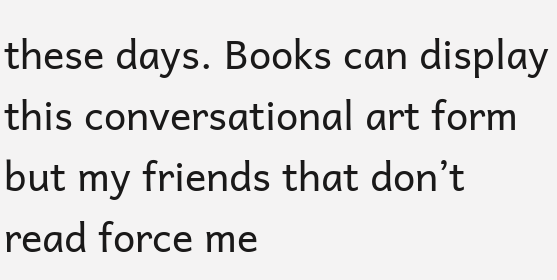these days. Books can display this conversational art form but my friends that don’t read force me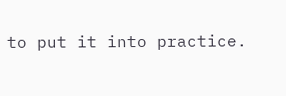to put it into practice.